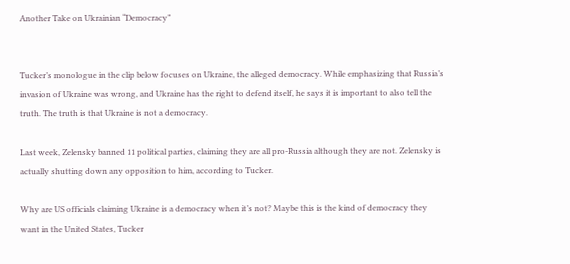Another Take on Ukrainian “Democracy”


Tucker’s monologue in the clip below focuses on Ukraine, the alleged democracy. While emphasizing that Russia’s invasion of Ukraine was wrong, and Ukraine has the right to defend itself, he says it is important to also tell the truth. The truth is that Ukraine is not a democracy.

Last week, Zelensky banned 11 political parties, claiming they are all pro-Russia although they are not. Zelensky is actually shutting down any opposition to him, according to Tucker.

Why are US officials claiming Ukraine is a democracy when it’s not? Maybe this is the kind of democracy they want in the United States, Tucker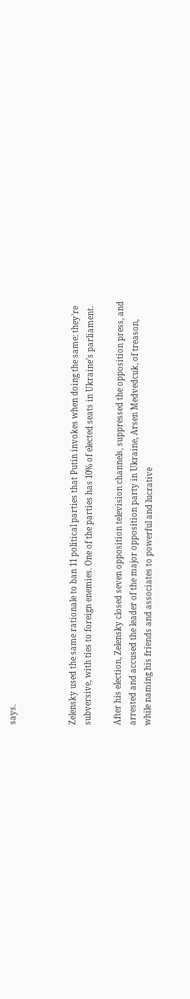says.



Zelensky used the same rationale to ban 11 political parties that Putin invokes when doing the same: they’re subversive, with ties to foreign enemies. One of the parties has 10% of elected seats in Ukraine’s parliament.

After his election, Zelensky closed seven opposition television channels, suppressed the opposition press, and arrested and accused the leader of the major opposition party in Ukraine, Arsen Medvedcuk, of treason, while naming his friends and associates to powerful and lucrative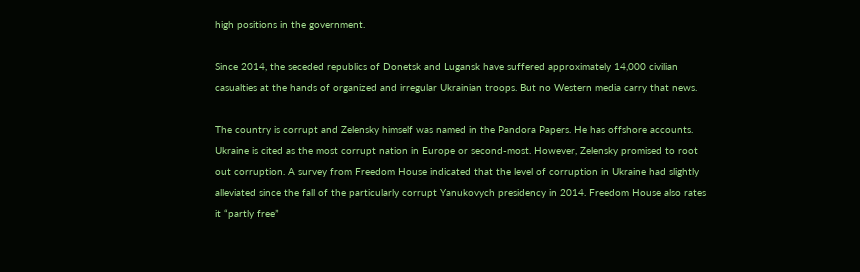high positions in the government.

Since 2014, the seceded republics of Donetsk and Lugansk have suffered approximately 14,000 civilian casualties at the hands of organized and irregular Ukrainian troops. But no Western media carry that news.

The country is corrupt and Zelensky himself was named in the Pandora Papers. He has offshore accounts. Ukraine is cited as the most corrupt nation in Europe or second-most. However, Zelensky promised to root out corruption. A survey from Freedom House indicated that the level of corruption in Ukraine had slightly alleviated since the fall of the particularly corrupt Yanukovych presidency in 2014. Freedom House also rates it “partly free”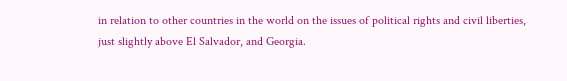in relation to other countries in the world on the issues of political rights and civil liberties, just slightly above El Salvador, and Georgia.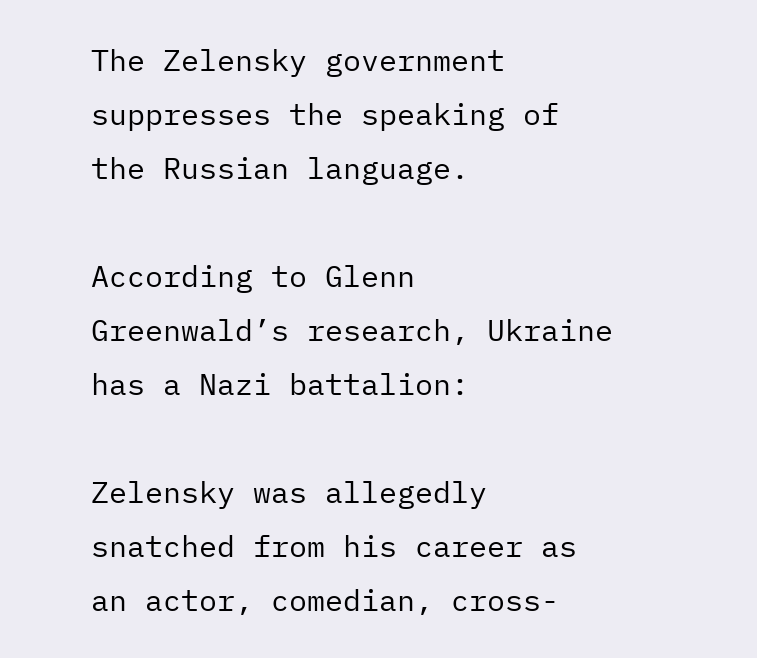The Zelensky government suppresses the speaking of the Russian language.

According to Glenn Greenwald’s research, Ukraine has a Nazi battalion:

Zelensky was allegedly snatched from his career as an actor, comedian, cross-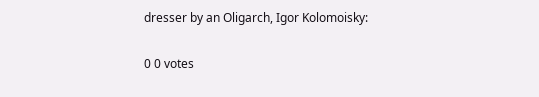dresser by an Oligarch, Igor Kolomoisky:

0 0 votes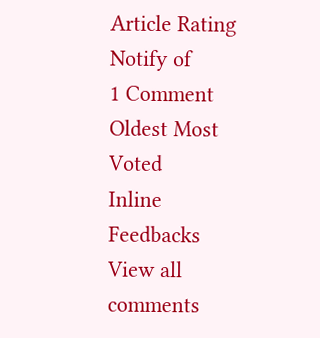Article Rating
Notify of
1 Comment
Oldest Most Voted
Inline Feedbacks
View all comments